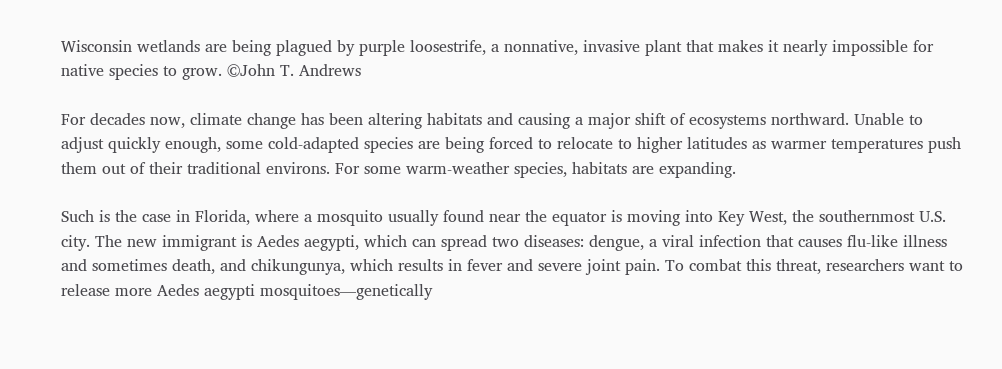Wisconsin wetlands are being plagued by purple loosestrife, a nonnative, invasive plant that makes it nearly impossible for native species to grow. ©John T. Andrews

For decades now, climate change has been altering habitats and causing a major shift of ecosystems northward. Unable to adjust quickly enough, some cold-adapted species are being forced to relocate to higher latitudes as warmer temperatures push them out of their traditional environs. For some warm-weather species, habitats are expanding.

Such is the case in Florida, where a mosquito usually found near the equator is moving into Key West, the southernmost U.S. city. The new immigrant is Aedes aegypti, which can spread two diseases: dengue, a viral infection that causes flu-like illness and sometimes death, and chikungunya, which results in fever and severe joint pain. To combat this threat, researchers want to release more Aedes aegypti mosquitoes—genetically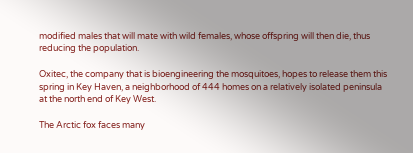modified males that will mate with wild females, whose offspring will then die, thus reducing the population.

Oxitec, the company that is bioengineering the mosquitoes, hopes to release them this spring in Key Haven, a neighborhood of 444 homes on a relatively isolated peninsula at the north end of Key West.

The Arctic fox faces many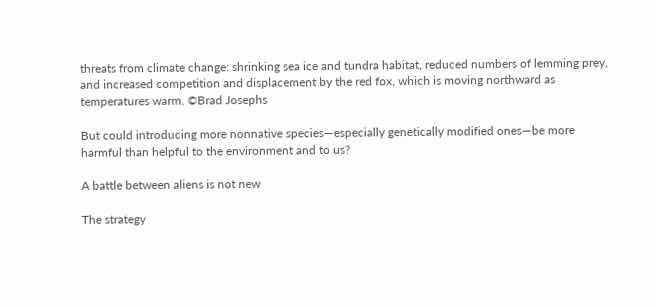threats from climate change: shrinking sea ice and tundra habitat, reduced numbers of lemming prey, and increased competition and displacement by the red fox, which is moving northward as temperatures warm. ©Brad Josephs

But could introducing more nonnative species—especially genetically modified ones—be more harmful than helpful to the environment and to us?

A battle between aliens is not new

The strategy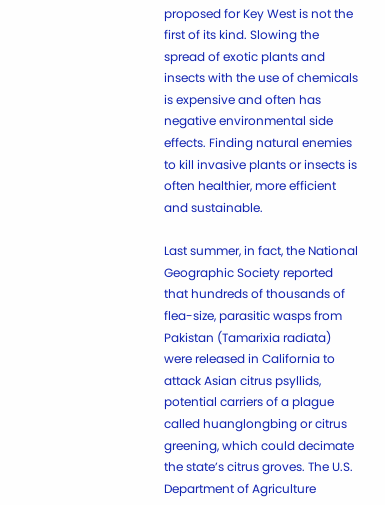proposed for Key West is not the first of its kind. Slowing the spread of exotic plants and insects with the use of chemicals is expensive and often has negative environmental side effects. Finding natural enemies to kill invasive plants or insects is often healthier, more efficient and sustainable.

Last summer, in fact, the National Geographic Society reported that hundreds of thousands of flea-size, parasitic wasps from Pakistan (Tamarixia radiata) were released in California to attack Asian citrus psyllids, potential carriers of a plague called huanglongbing or citrus greening, which could decimate the state’s citrus groves. The U.S. Department of Agriculture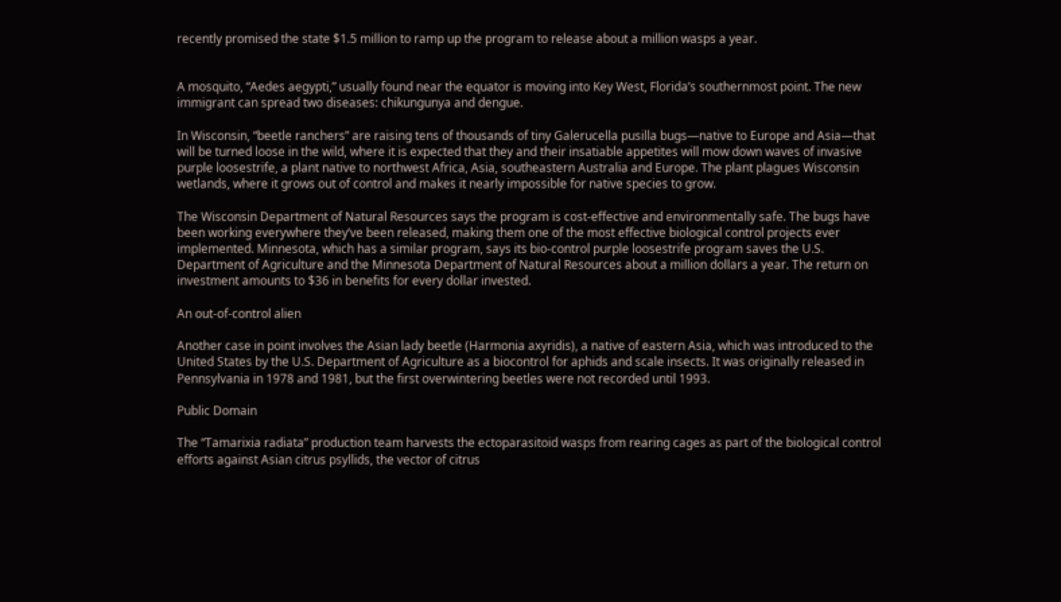recently promised the state $1.5 million to ramp up the program to release about a million wasps a year.


A mosquito, “Aedes aegypti,” usually found near the equator is moving into Key West, Florida’s southernmost point. The new immigrant can spread two diseases: chikungunya and dengue.

In Wisconsin, “beetle ranchers” are raising tens of thousands of tiny Galerucella pusilla bugs—native to Europe and Asia—that will be turned loose in the wild, where it is expected that they and their insatiable appetites will mow down waves of invasive purple loosestrife, a plant native to northwest Africa, Asia, southeastern Australia and Europe. The plant plagues Wisconsin wetlands, where it grows out of control and makes it nearly impossible for native species to grow.

The Wisconsin Department of Natural Resources says the program is cost-effective and environmentally safe. The bugs have been working everywhere they’ve been released, making them one of the most effective biological control projects ever implemented. Minnesota, which has a similar program, says its bio-control purple loosestrife program saves the U.S. Department of Agriculture and the Minnesota Department of Natural Resources about a million dollars a year. The return on investment amounts to $36 in benefits for every dollar invested.

An out-of-control alien

Another case in point involves the Asian lady beetle (Harmonia axyridis), a native of eastern Asia, which was introduced to the United States by the U.S. Department of Agriculture as a biocontrol for aphids and scale insects. It was originally released in Pennsylvania in 1978 and 1981, but the first overwintering beetles were not recorded until 1993.

Public Domain

The “Tamarixia radiata” production team harvests the ectoparasitoid wasps from rearing cages as part of the biological control efforts against Asian citrus psyllids, the vector of citrus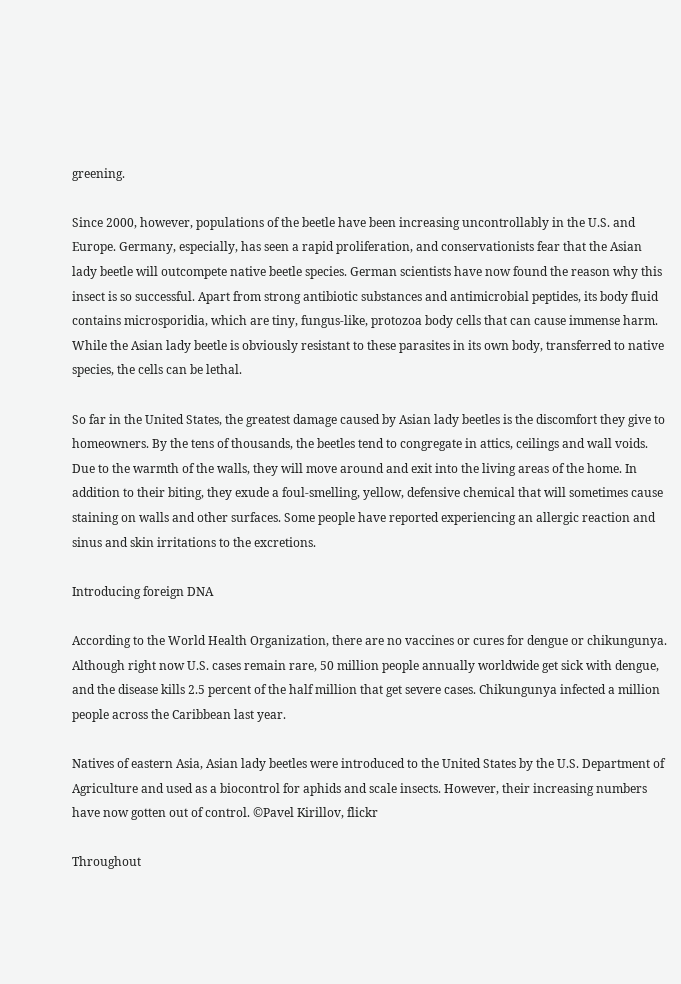greening.

Since 2000, however, populations of the beetle have been increasing uncontrollably in the U.S. and Europe. Germany, especially, has seen a rapid proliferation, and conservationists fear that the Asian lady beetle will outcompete native beetle species. German scientists have now found the reason why this insect is so successful. Apart from strong antibiotic substances and antimicrobial peptides, its body fluid contains microsporidia, which are tiny, fungus-like, protozoa body cells that can cause immense harm. While the Asian lady beetle is obviously resistant to these parasites in its own body, transferred to native species, the cells can be lethal.

So far in the United States, the greatest damage caused by Asian lady beetles is the discomfort they give to homeowners. By the tens of thousands, the beetles tend to congregate in attics, ceilings and wall voids. Due to the warmth of the walls, they will move around and exit into the living areas of the home. In addition to their biting, they exude a foul-smelling, yellow, defensive chemical that will sometimes cause staining on walls and other surfaces. Some people have reported experiencing an allergic reaction and sinus and skin irritations to the excretions.

Introducing foreign DNA

According to the World Health Organization, there are no vaccines or cures for dengue or chikungunya. Although right now U.S. cases remain rare, 50 million people annually worldwide get sick with dengue, and the disease kills 2.5 percent of the half million that get severe cases. Chikungunya infected a million people across the Caribbean last year.

Natives of eastern Asia, Asian lady beetles were introduced to the United States by the U.S. Department of Agriculture and used as a biocontrol for aphids and scale insects. However, their increasing numbers have now gotten out of control. ©Pavel Kirillov, flickr

Throughout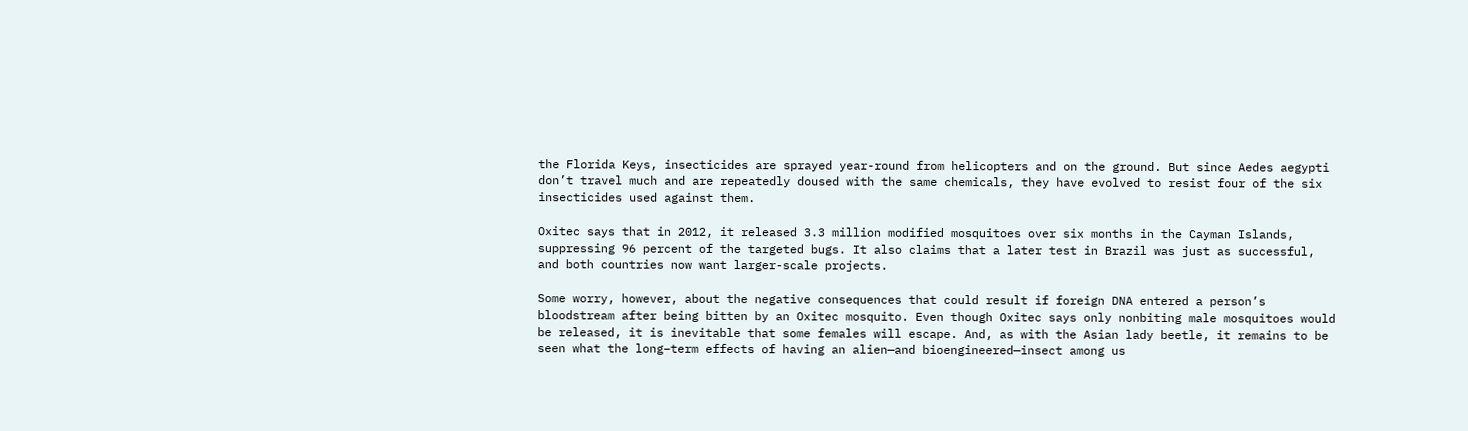the Florida Keys, insecticides are sprayed year-round from helicopters and on the ground. But since Aedes aegypti don’t travel much and are repeatedly doused with the same chemicals, they have evolved to resist four of the six insecticides used against them.

Oxitec says that in 2012, it released 3.3 million modified mosquitoes over six months in the Cayman Islands, suppressing 96 percent of the targeted bugs. It also claims that a later test in Brazil was just as successful, and both countries now want larger-scale projects.

Some worry, however, about the negative consequences that could result if foreign DNA entered a person’s bloodstream after being bitten by an Oxitec mosquito. Even though Oxitec says only nonbiting male mosquitoes would be released, it is inevitable that some females will escape. And, as with the Asian lady beetle, it remains to be seen what the long–term effects of having an alien—and bioengineered—insect among us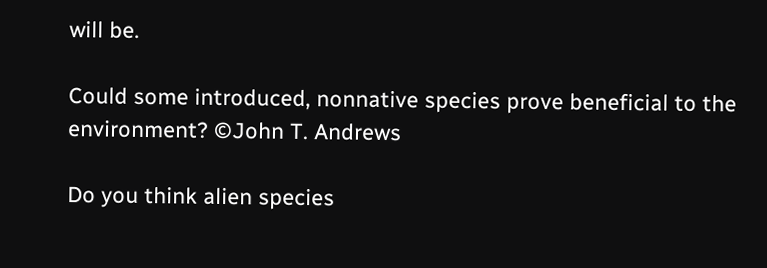will be.

Could some introduced, nonnative species prove beneficial to the environment? ©John T. Andrews

Do you think alien species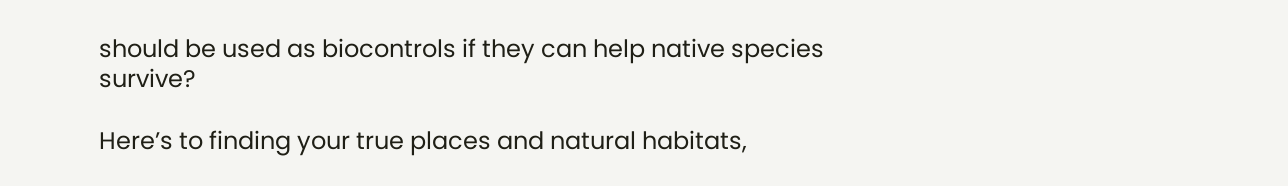should be used as biocontrols if they can help native species survive?

Here’s to finding your true places and natural habitats,